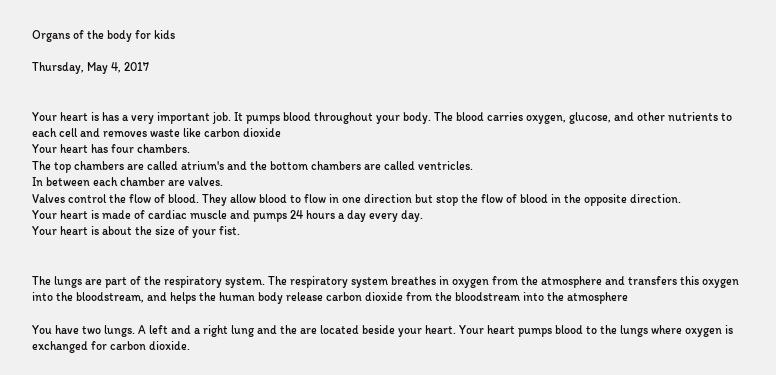Organs of the body for kids

Thursday, May 4, 2017


Your heart is has a very important job. It pumps blood throughout your body. The blood carries oxygen, glucose, and other nutrients to each cell and removes waste like carbon dioxide
Your heart has four chambers.
The top chambers are called atrium's and the bottom chambers are called ventricles.
In between each chamber are valves.
Valves control the flow of blood. They allow blood to flow in one direction but stop the flow of blood in the opposite direction.
Your heart is made of cardiac muscle and pumps 24 hours a day every day.
Your heart is about the size of your fist.


The lungs are part of the respiratory system. The respiratory system breathes in oxygen from the atmosphere and transfers this oxygen into the bloodstream, and helps the human body release carbon dioxide from the bloodstream into the atmosphere

You have two lungs. A left and a right lung and the are located beside your heart. Your heart pumps blood to the lungs where oxygen is exchanged for carbon dioxide.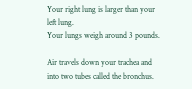Your right lung is larger than your left lung.
Your lungs weigh around 3 pounds.

Air travels down your trachea and into two tubes called the bronchus.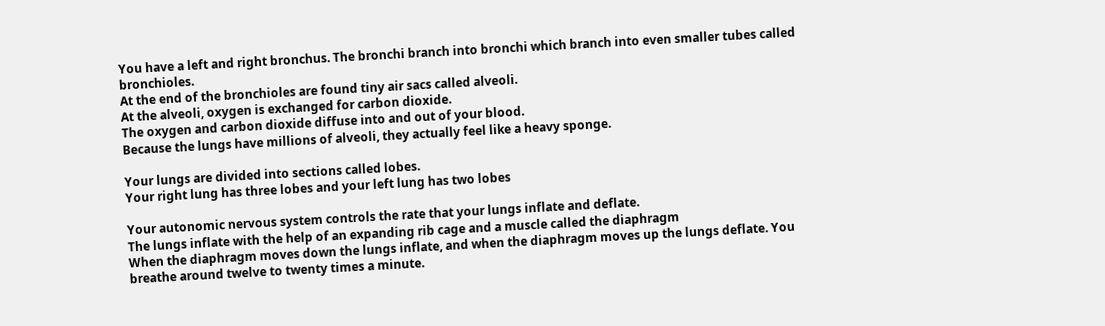You have a left and right bronchus. The bronchi branch into bronchi which branch into even smaller tubes called bronchioles.
At the end of the bronchioles are found tiny air sacs called alveoli.
At the alveoli, oxygen is exchanged for carbon dioxide.
The oxygen and carbon dioxide diffuse into and out of your blood.
Because the lungs have millions of alveoli, they actually feel like a heavy sponge.

Your lungs are divided into sections called lobes.
Your right lung has three lobes and your left lung has two lobes

Your autonomic nervous system controls the rate that your lungs inflate and deflate.
The lungs inflate with the help of an expanding rib cage and a muscle called the diaphragm
When the diaphragm moves down the lungs inflate, and when the diaphragm moves up the lungs deflate. You breathe around twelve to twenty times a minute.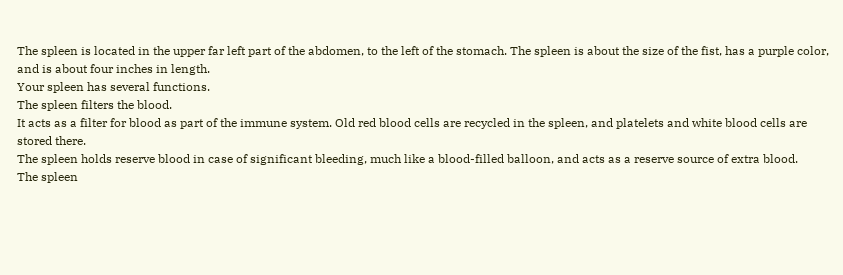The spleen is located in the upper far left part of the abdomen, to the left of the stomach. The spleen is about the size of the fist, has a purple color, and is about four inches in length.
Your spleen has several functions.
The spleen filters the blood.
It acts as a filter for blood as part of the immune system. Old red blood cells are recycled in the spleen, and platelets and white blood cells are stored there.
The spleen holds reserve blood in case of significant bleeding, much like a blood-filled balloon, and acts as a reserve source of extra blood.
The spleen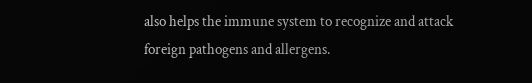also helps the immune system to recognize and attack foreign pathogens and allergens.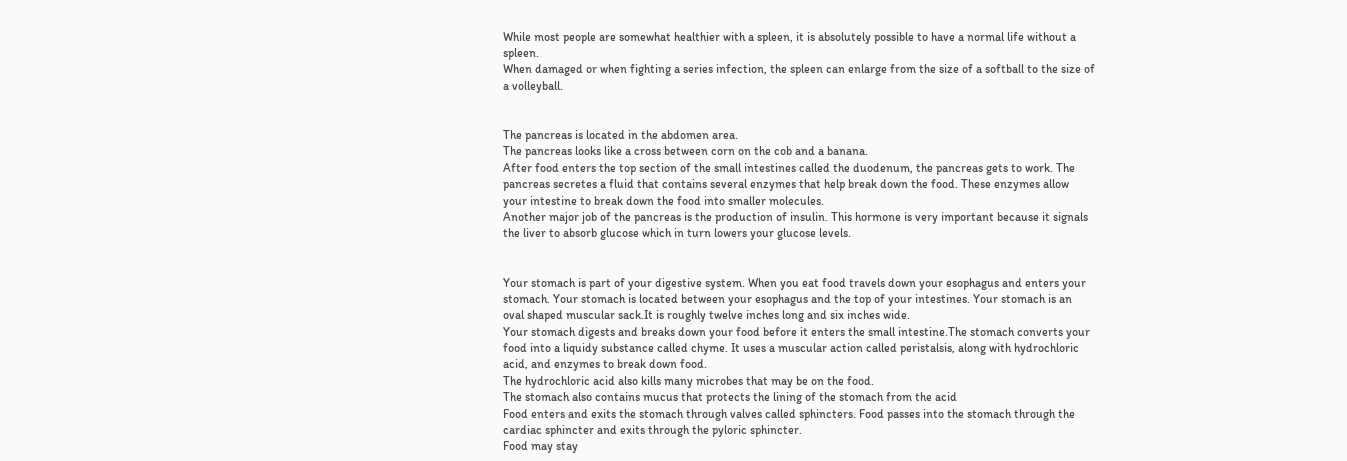While most people are somewhat healthier with a spleen, it is absolutely possible to have a normal life without a spleen.
When damaged or when fighting a series infection, the spleen can enlarge from the size of a softball to the size of a volleyball.


The pancreas is located in the abdomen area.
The pancreas looks like a cross between corn on the cob and a banana.
After food enters the top section of the small intestines called the duodenum, the pancreas gets to work. The pancreas secretes a fluid that contains several enzymes that help break down the food. These enzymes allow your intestine to break down the food into smaller molecules.
Another major job of the pancreas is the production of insulin. This hormone is very important because it signals the liver to absorb glucose which in turn lowers your glucose levels.


Your stomach is part of your digestive system. When you eat food travels down your esophagus and enters your stomach. Your stomach is located between your esophagus and the top of your intestines. Your stomach is an oval shaped muscular sack.It is roughly twelve inches long and six inches wide.
Your stomach digests and breaks down your food before it enters the small intestine.The stomach converts your food into a liquidy substance called chyme. It uses a muscular action called peristalsis, along with hydrochloric acid, and enzymes to break down food.
The hydrochloric acid also kills many microbes that may be on the food.
The stomach also contains mucus that protects the lining of the stomach from the acid
Food enters and exits the stomach through valves called sphincters. Food passes into the stomach through the cardiac sphincter and exits through the pyloric sphincter.
Food may stay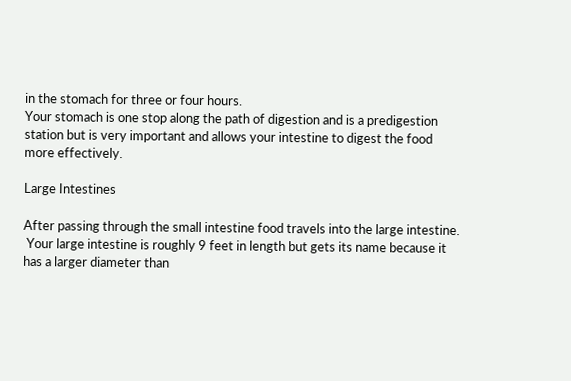in the stomach for three or four hours.
Your stomach is one stop along the path of digestion and is a predigestion station but is very important and allows your intestine to digest the food more effectively.

Large Intestines

After passing through the small intestine food travels into the large intestine.
 Your large intestine is roughly 9 feet in length but gets its name because it has a larger diameter than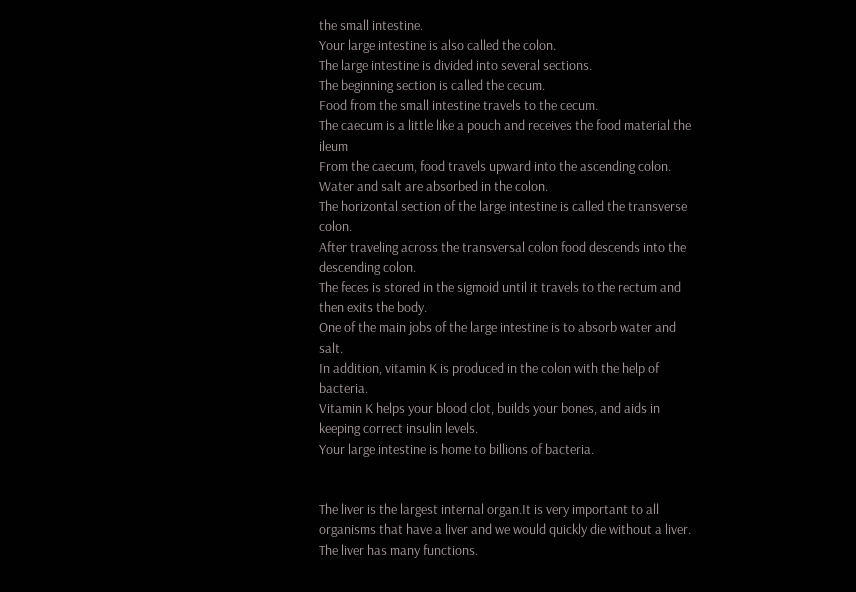the small intestine.
Your large intestine is also called the colon.
The large intestine is divided into several sections.
The beginning section is called the cecum.
Food from the small intestine travels to the cecum.
The caecum is a little like a pouch and receives the food material the ileum
From the caecum, food travels upward into the ascending colon.
Water and salt are absorbed in the colon.
The horizontal section of the large intestine is called the transverse colon.
After traveling across the transversal colon food descends into the descending colon.
The feces is stored in the sigmoid until it travels to the rectum and then exits the body.
One of the main jobs of the large intestine is to absorb water and salt.
In addition, vitamin K is produced in the colon with the help of bacteria.
Vitamin K helps your blood clot, builds your bones, and aids in keeping correct insulin levels.
Your large intestine is home to billions of bacteria.


The liver is the largest internal organ.It is very important to all organisms that have a liver and we would quickly die without a liver.
The liver has many functions.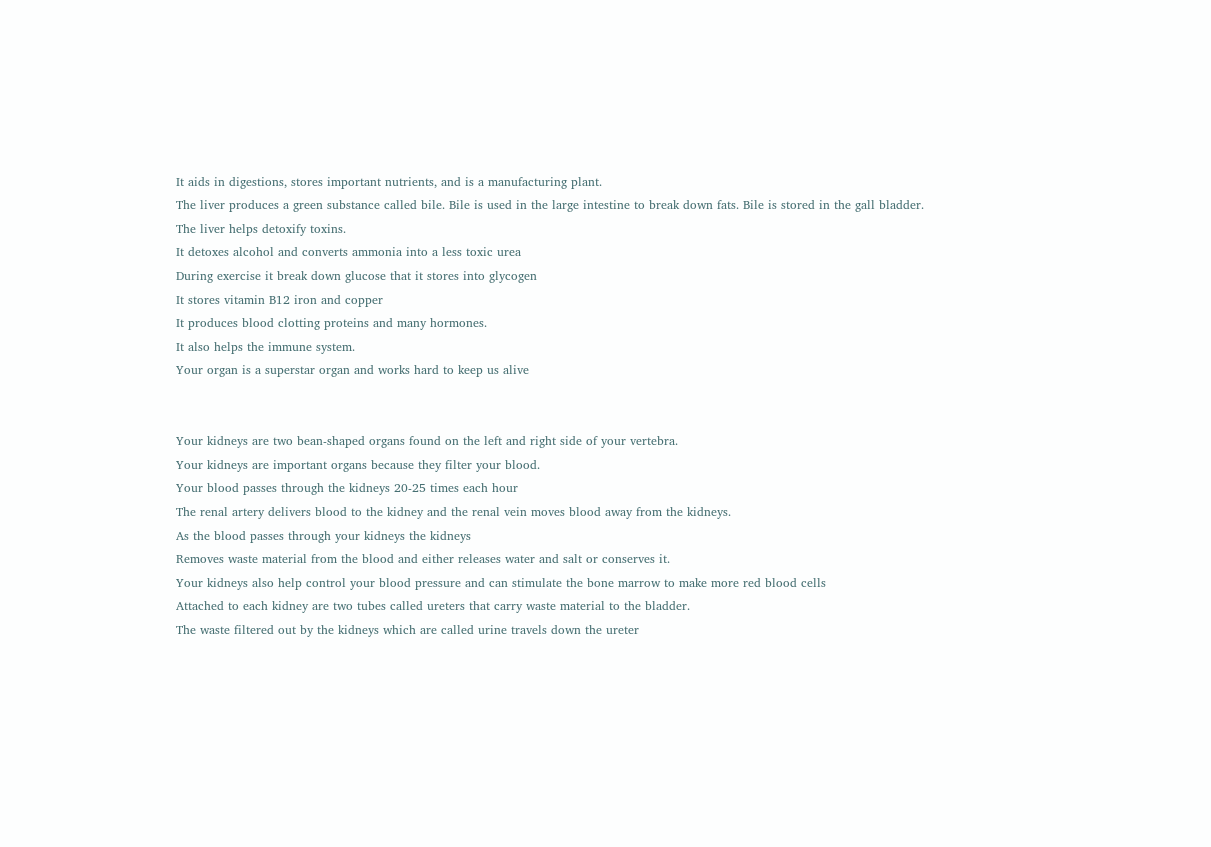It aids in digestions, stores important nutrients, and is a manufacturing plant.
The liver produces a green substance called bile. Bile is used in the large intestine to break down fats. Bile is stored in the gall bladder.
The liver helps detoxify toxins.
It detoxes alcohol and converts ammonia into a less toxic urea
During exercise it break down glucose that it stores into glycogen
It stores vitamin B12 iron and copper
It produces blood clotting proteins and many hormones.
It also helps the immune system.
Your organ is a superstar organ and works hard to keep us alive


Your kidneys are two bean-shaped organs found on the left and right side of your vertebra.
Your kidneys are important organs because they filter your blood.
Your blood passes through the kidneys 20-25 times each hour
The renal artery delivers blood to the kidney and the renal vein moves blood away from the kidneys.
As the blood passes through your kidneys the kidneys
Removes waste material from the blood and either releases water and salt or conserves it.
Your kidneys also help control your blood pressure and can stimulate the bone marrow to make more red blood cells
Attached to each kidney are two tubes called ureters that carry waste material to the bladder.
The waste filtered out by the kidneys which are called urine travels down the ureter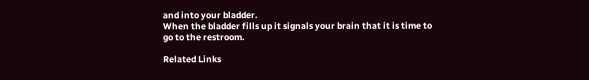and into your bladder.
When the bladder fills up it signals your brain that it is time to go to the restroom.

Related Links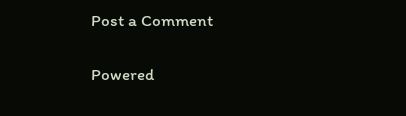Post a Comment

Powered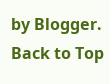by Blogger.
Back to Top